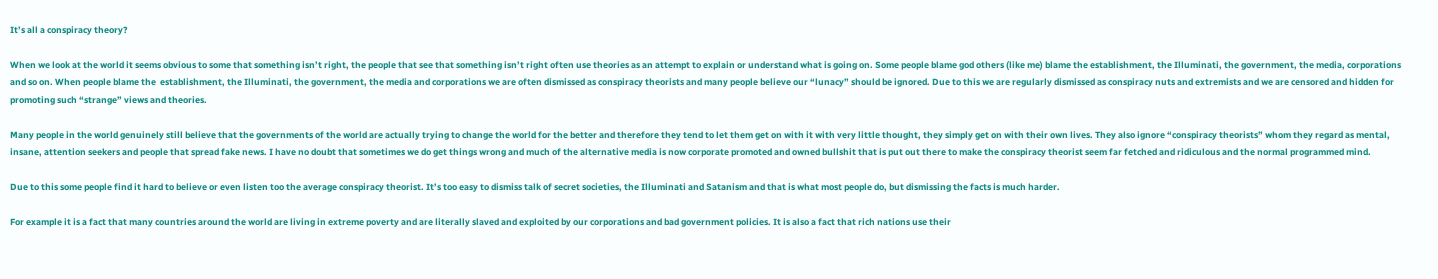It’s all a conspiracy theory?

When we look at the world it seems obvious to some that something isn’t right, the people that see that something isn’t right often use theories as an attempt to explain or understand what is going on. Some people blame god others (like me) blame the establishment, the Illuminati, the government, the media, corporations and so on. When people blame the  establishment, the Illuminati, the government, the media and corporations we are often dismissed as conspiracy theorists and many people believe our “lunacy” should be ignored. Due to this we are regularly dismissed as conspiracy nuts and extremists and we are censored and hidden for promoting such “strange” views and theories.

Many people in the world genuinely still believe that the governments of the world are actually trying to change the world for the better and therefore they tend to let them get on with it with very little thought, they simply get on with their own lives. They also ignore “conspiracy theorists” whom they regard as mental, insane, attention seekers and people that spread fake news. I have no doubt that sometimes we do get things wrong and much of the alternative media is now corporate promoted and owned bullshit that is put out there to make the conspiracy theorist seem far fetched and ridiculous and the normal programmed mind.

Due to this some people find it hard to believe or even listen too the average conspiracy theorist. It’s too easy to dismiss talk of secret societies, the Illuminati and Satanism and that is what most people do, but dismissing the facts is much harder.

For example it is a fact that many countries around the world are living in extreme poverty and are literally slaved and exploited by our corporations and bad government policies. It is also a fact that rich nations use their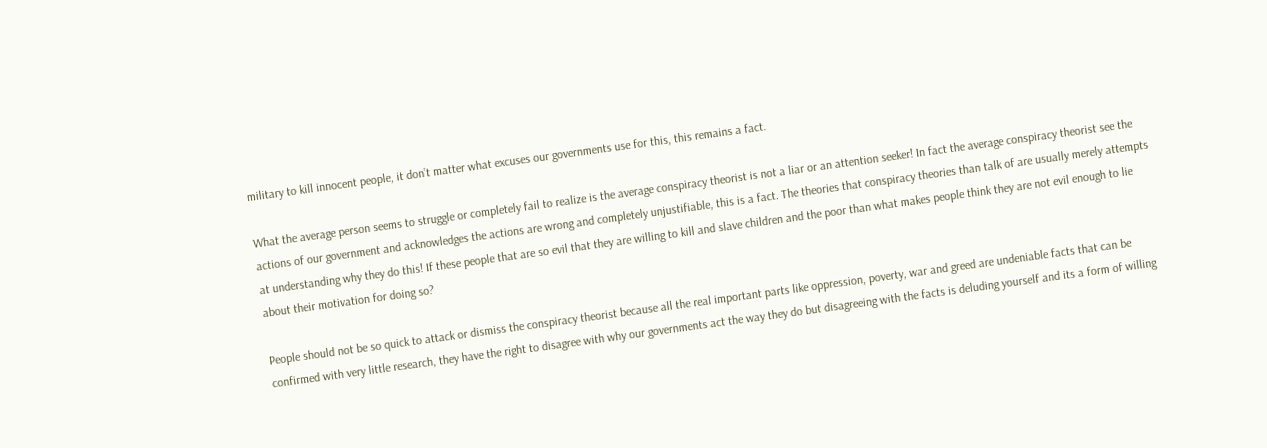military to kill innocent people, it don’t matter what excuses our governments use for this, this remains a fact.

What the average person seems to struggle or completely fail to realize is the average conspiracy theorist is not a liar or an attention seeker! In fact the average conspiracy theorist see the actions of our government and acknowledges the actions are wrong and completely unjustifiable, this is a fact. The theories that conspiracy theories than talk of are usually merely attempts at understanding why they do this! If these people that are so evil that they are willing to kill and slave children and the poor than what makes people think they are not evil enough to lie about their motivation for doing so?

People should not be so quick to attack or dismiss the conspiracy theorist because all the real important parts like oppression, poverty, war and greed are undeniable facts that can be confirmed with very little research, they have the right to disagree with why our governments act the way they do but disagreeing with the facts is deluding yourself and its a form of willing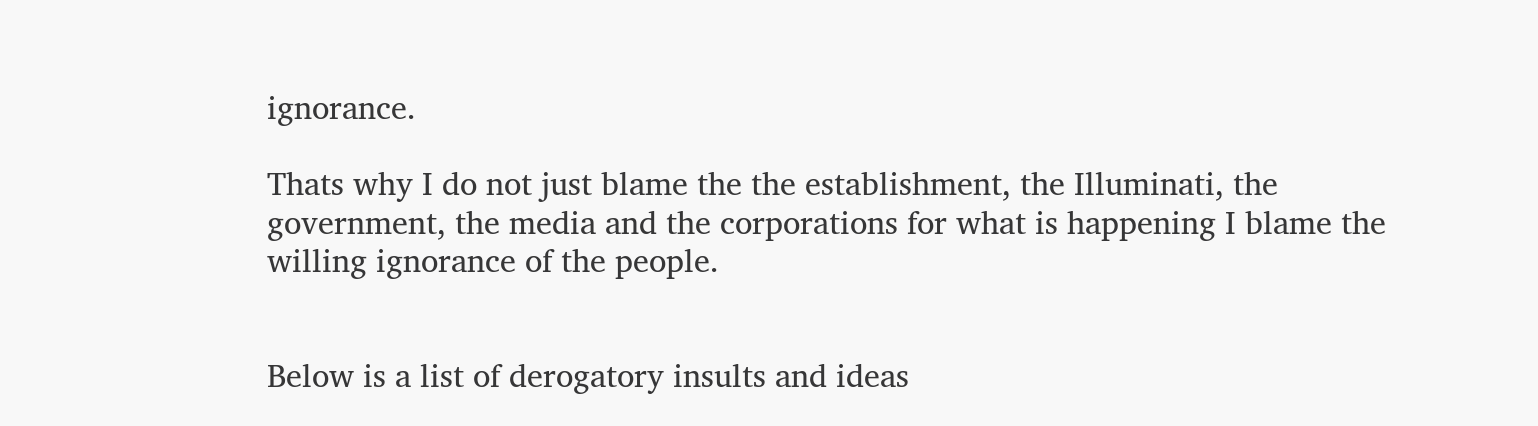ignorance.

Thats why I do not just blame the the establishment, the Illuminati, the government, the media and the corporations for what is happening I blame the willing ignorance of the people.


Below is a list of derogatory insults and ideas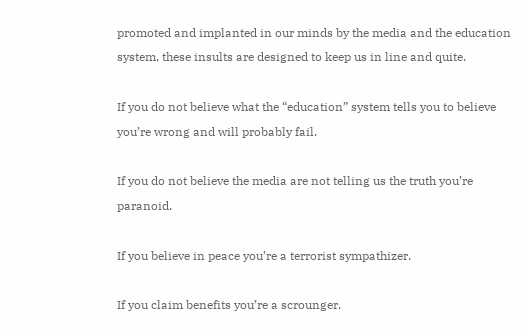promoted and implanted in our minds by the media and the education system, these insults are designed to keep us in line and quite.

If you do not believe what the “education” system tells you to believe you’re wrong and will probably fail.

If you do not believe the media are not telling us the truth you’re paranoid.

If you believe in peace you’re a terrorist sympathizer.

If you claim benefits you’re a scrounger.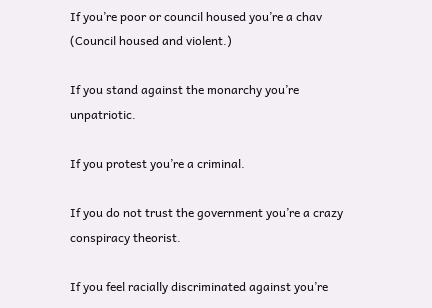If you’re poor or council housed you’re a chav (Council housed and violent.)

If you stand against the monarchy you’re unpatriotic.

If you protest you’re a criminal.

If you do not trust the government you’re a crazy conspiracy theorist.

If you feel racially discriminated against you’re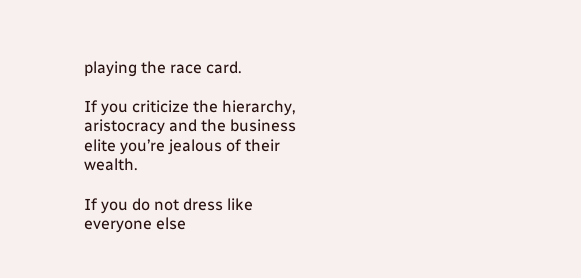playing the race card.

If you criticize the hierarchy, aristocracy and the business elite you’re jealous of their wealth.

If you do not dress like everyone else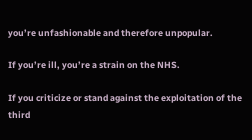you’re unfashionable and therefore unpopular.

If you’re ill, you’re a strain on the NHS.

If you criticize or stand against the exploitation of the third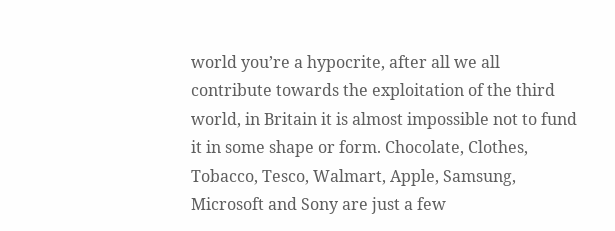world you’re a hypocrite, after all we all contribute towards the exploitation of the third world, in Britain it is almost impossible not to fund it in some shape or form. Chocolate, Clothes, Tobacco, Tesco, Walmart, Apple, Samsung, Microsoft and Sony are just a few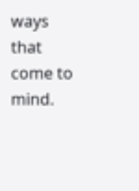ways that come to mind.